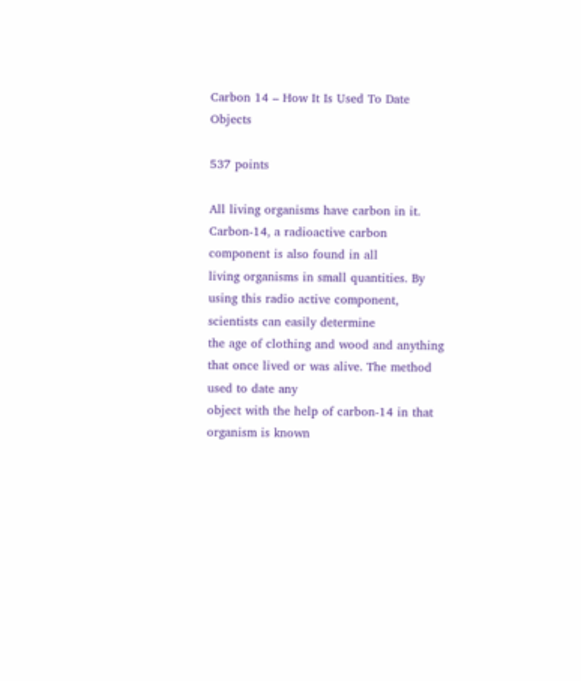Carbon 14 – How It Is Used To Date Objects

537 points

All living organisms have carbon in it. Carbon-14, a radioactive carbon component is also found in all
living organisms in small quantities. By using this radio active component, scientists can easily determine
the age of clothing and wood and anything that once lived or was alive. The method used to date any
object with the help of carbon-14 in that organism is known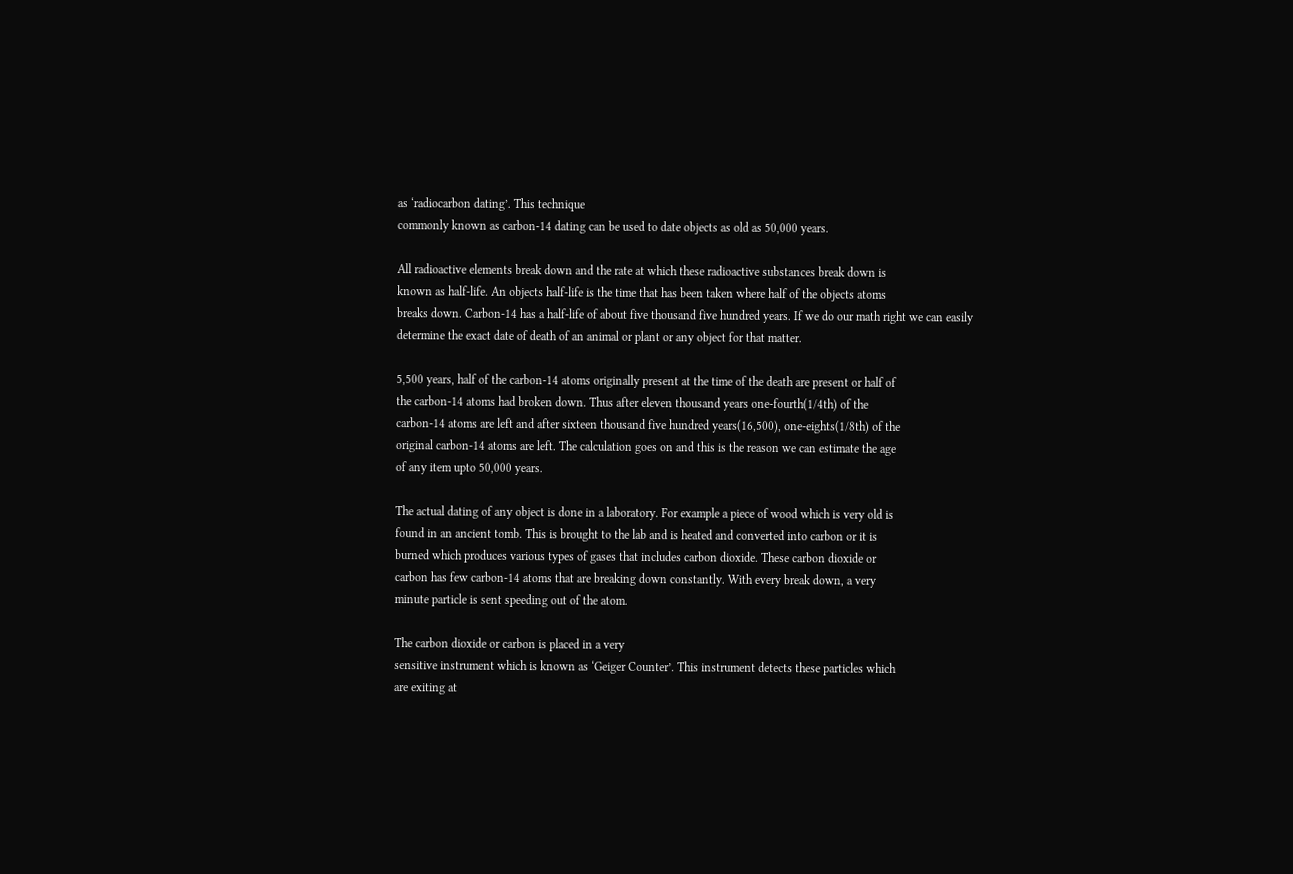as ‘radiocarbon dating’. This technique
commonly known as carbon-14 dating can be used to date objects as old as 50,000 years.

All radioactive elements break down and the rate at which these radioactive substances break down is
known as half-life. An objects half-life is the time that has been taken where half of the objects atoms
breaks down. Carbon-14 has a half-life of about five thousand five hundred years. If we do our math right we can easily determine the exact date of death of an animal or plant or any object for that matter.

5,500 years, half of the carbon-14 atoms originally present at the time of the death are present or half of
the carbon-14 atoms had broken down. Thus after eleven thousand years one-fourth(1/4th) of the
carbon-14 atoms are left and after sixteen thousand five hundred years(16,500), one-eights(1/8th) of the
original carbon-14 atoms are left. The calculation goes on and this is the reason we can estimate the age
of any item upto 50,000 years.

The actual dating of any object is done in a laboratory. For example a piece of wood which is very old is
found in an ancient tomb. This is brought to the lab and is heated and converted into carbon or it is
burned which produces various types of gases that includes carbon dioxide. These carbon dioxide or
carbon has few carbon-14 atoms that are breaking down constantly. With every break down, a very
minute particle is sent speeding out of the atom.

The carbon dioxide or carbon is placed in a very
sensitive instrument which is known as ‘Geiger Counter’. This instrument detects these particles which
are exiting at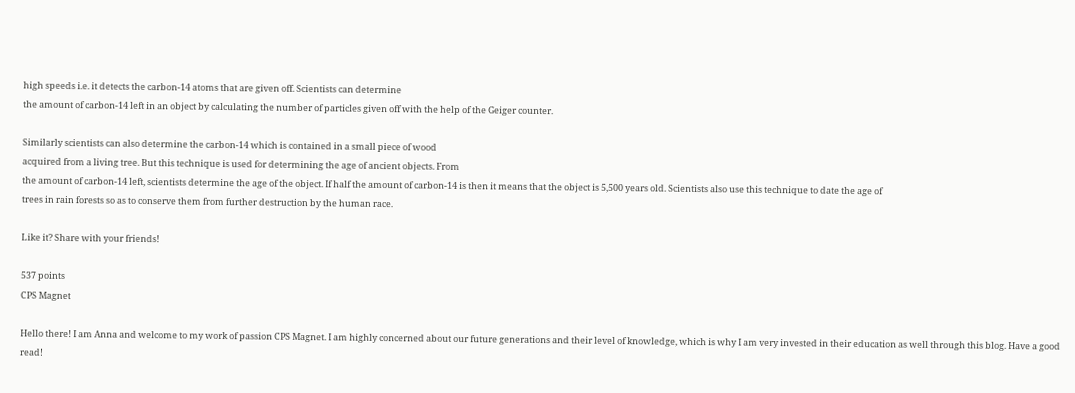high speeds i.e. it detects the carbon-14 atoms that are given off. Scientists can determine
the amount of carbon-14 left in an object by calculating the number of particles given off with the help of the Geiger counter.

Similarly scientists can also determine the carbon-14 which is contained in a small piece of wood
acquired from a living tree. But this technique is used for determining the age of ancient objects. From
the amount of carbon-14 left, scientists determine the age of the object. If half the amount of carbon-14 is then it means that the object is 5,500 years old. Scientists also use this technique to date the age of
trees in rain forests so as to conserve them from further destruction by the human race.

Like it? Share with your friends!

537 points
CPS Magnet

Hello there! I am Anna and welcome to my work of passion CPS Magnet. I am highly concerned about our future generations and their level of knowledge, which is why I am very invested in their education as well through this blog. Have a good read!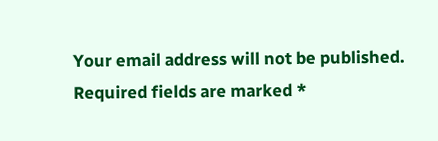Your email address will not be published. Required fields are marked *